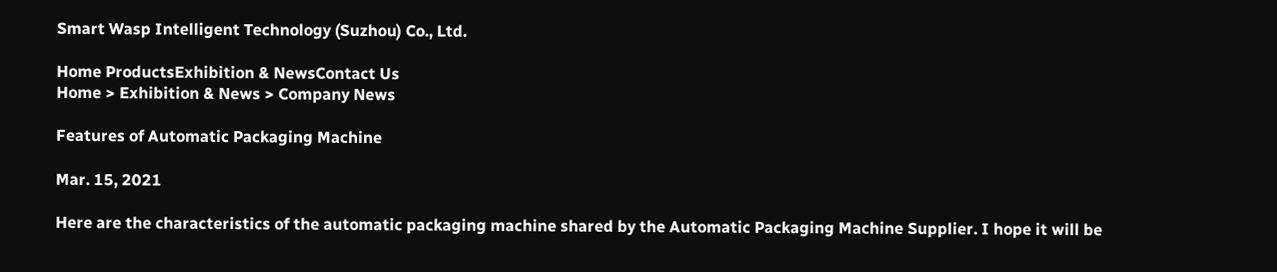Smart Wasp Intelligent Technology (Suzhou) Co., Ltd.

Home ProductsExhibition & NewsContact Us
Home > Exhibition & News > Company News

Features of Automatic Packaging Machine

Mar. 15, 2021

Here are the characteristics of the automatic packaging machine shared by the Automatic Packaging Machine Supplier. I hope it will be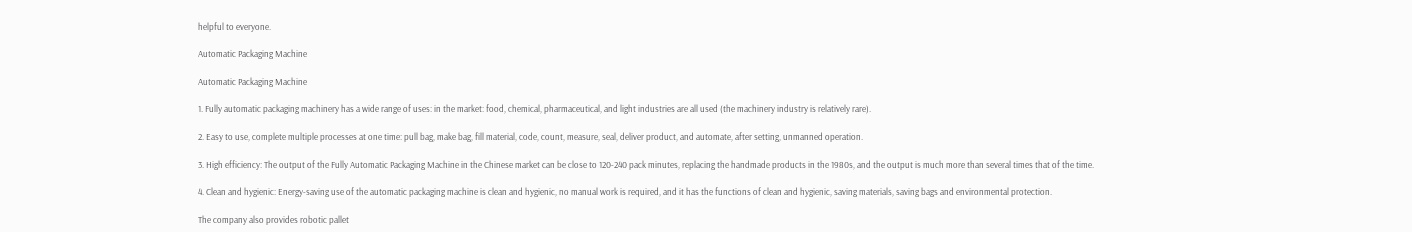helpful to everyone.

Automatic Packaging Machine

Automatic Packaging Machine

1. Fully automatic packaging machinery has a wide range of uses: in the market: food, chemical, pharmaceutical, and light industries are all used (the machinery industry is relatively rare).

2. Easy to use, complete multiple processes at one time: pull bag, make bag, fill material, code, count, measure, seal, deliver product, and automate, after setting, unmanned operation.

3. High efficiency: The output of the Fully Automatic Packaging Machine in the Chinese market can be close to 120-240 pack minutes, replacing the handmade products in the 1980s, and the output is much more than several times that of the time.

4. Clean and hygienic: Energy-saving use of the automatic packaging machine is clean and hygienic, no manual work is required, and it has the functions of clean and hygienic, saving materials, saving bags and environmental protection.

The company also provides robotic pallet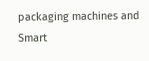packaging machines and Smart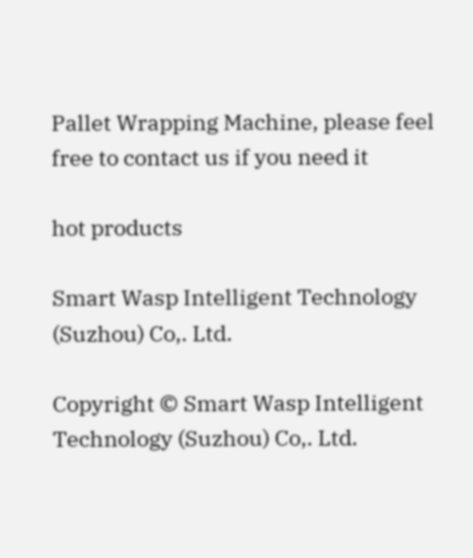Pallet Wrapping Machine, please feel free to contact us if you need it

hot products

Smart Wasp Intelligent Technology (Suzhou) Co,. Ltd.

Copyright © Smart Wasp Intelligent Technology (Suzhou) Co,. Ltd.